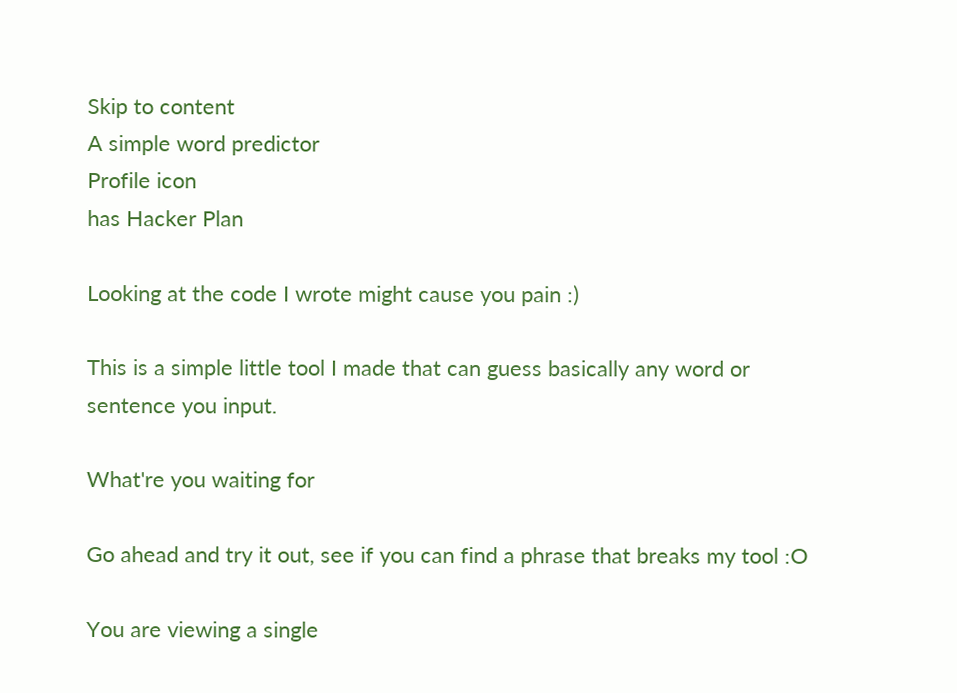Skip to content
A simple word predictor
Profile icon
has Hacker Plan

Looking at the code I wrote might cause you pain :)

This is a simple little tool I made that can guess basically any word or sentence you input.

What're you waiting for

Go ahead and try it out, see if you can find a phrase that breaks my tool :O

You are viewing a single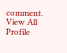comment. View All
Profile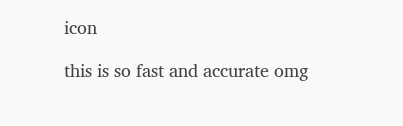icon

this is so fast and accurate omg